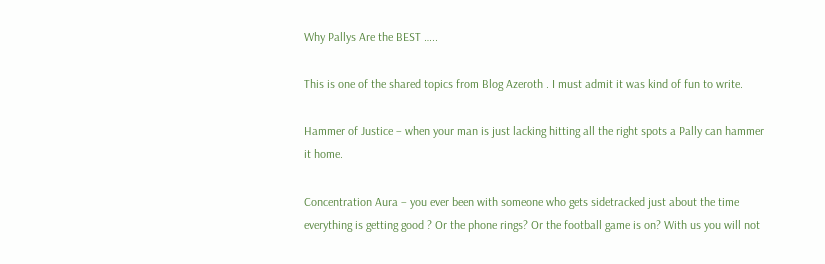Why Pallys Are the BEST …..

This is one of the shared topics from Blog Azeroth . I must admit it was kind of fun to write.

Hammer of Justice – when your man is just lacking hitting all the right spots a Pally can hammer it home.

Concentration Aura – you ever been with someone who gets sidetracked just about the time everything is getting good ? Or the phone rings? Or the football game is on? With us you will not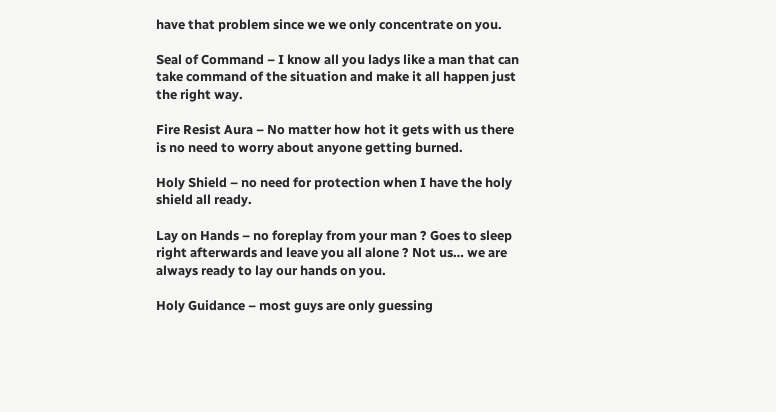have that problem since we we only concentrate on you.

Seal of Command – I know all you ladys like a man that can take command of the situation and make it all happen just the right way.

Fire Resist Aura – No matter how hot it gets with us there is no need to worry about anyone getting burned.

Holy Shield – no need for protection when I have the holy shield all ready.

Lay on Hands – no foreplay from your man ? Goes to sleep right afterwards and leave you all alone ? Not us… we are always ready to lay our hands on you.

Holy Guidance – most guys are only guessing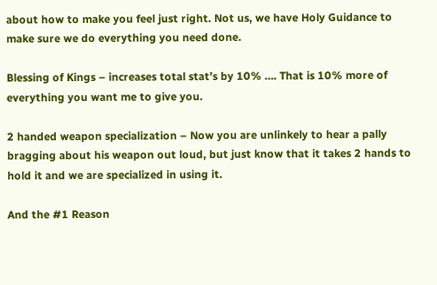about how to make you feel just right. Not us, we have Holy Guidance to make sure we do everything you need done.

Blessing of Kings – increases total stat’s by 10% …. That is 10% more of everything you want me to give you.

2 handed weapon specialization – Now you are unlinkely to hear a pally bragging about his weapon out loud, but just know that it takes 2 hands to hold it and we are specialized in using it.

And the #1 Reason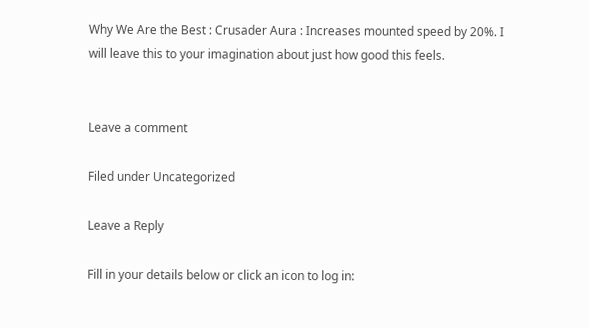Why We Are the Best : Crusader Aura : Increases mounted speed by 20%. I will leave this to your imagination about just how good this feels.


Leave a comment

Filed under Uncategorized

Leave a Reply

Fill in your details below or click an icon to log in: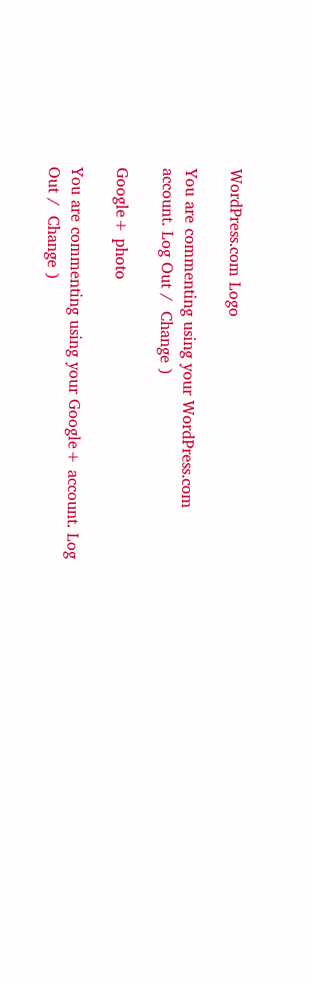WordPress.com Logo

You are commenting using your WordPress.com account. Log Out /  Change )

Google+ photo

You are commenting using your Google+ account. Log Out /  Change )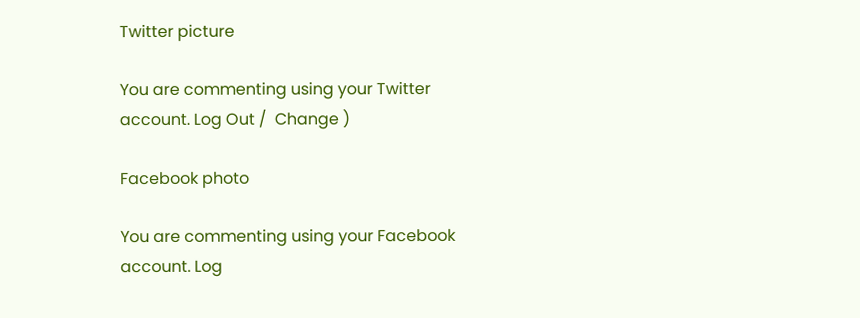Twitter picture

You are commenting using your Twitter account. Log Out /  Change )

Facebook photo

You are commenting using your Facebook account. Log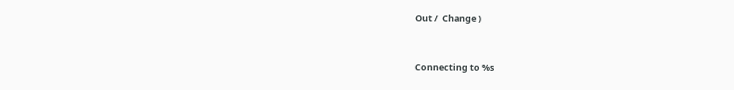Out /  Change )


Connecting to %s